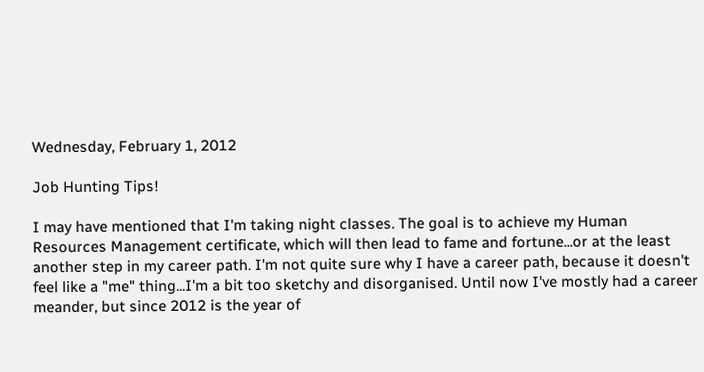Wednesday, February 1, 2012

Job Hunting Tips!

I may have mentioned that I'm taking night classes. The goal is to achieve my Human Resources Management certificate, which will then lead to fame and fortune...or at the least another step in my career path. I'm not quite sure why I have a career path, because it doesn't feel like a "me" thing...I'm a bit too sketchy and disorganised. Until now I've mostly had a career meander, but since 2012 is the year of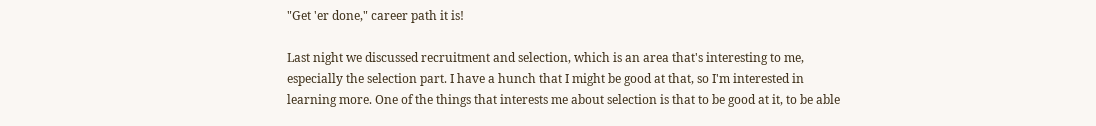"Get 'er done," career path it is!

Last night we discussed recruitment and selection, which is an area that's interesting to me, especially the selection part. I have a hunch that I might be good at that, so I'm interested in learning more. One of the things that interests me about selection is that to be good at it, to be able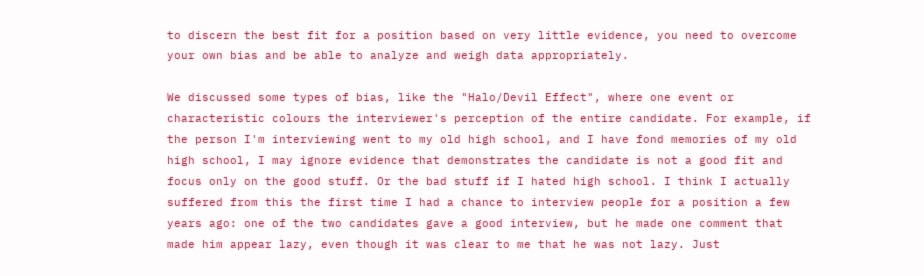to discern the best fit for a position based on very little evidence, you need to overcome your own bias and be able to analyze and weigh data appropriately.

We discussed some types of bias, like the "Halo/Devil Effect", where one event or characteristic colours the interviewer's perception of the entire candidate. For example, if the person I'm interviewing went to my old high school, and I have fond memories of my old high school, I may ignore evidence that demonstrates the candidate is not a good fit and focus only on the good stuff. Or the bad stuff if I hated high school. I think I actually suffered from this the first time I had a chance to interview people for a position a few years ago: one of the two candidates gave a good interview, but he made one comment that made him appear lazy, even though it was clear to me that he was not lazy. Just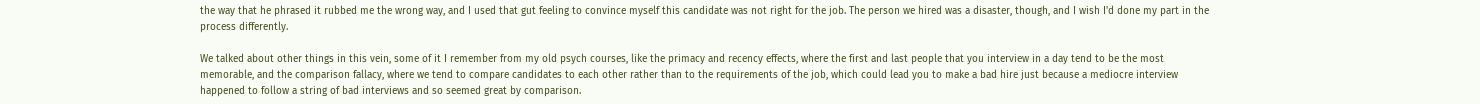the way that he phrased it rubbed me the wrong way, and I used that gut feeling to convince myself this candidate was not right for the job. The person we hired was a disaster, though, and I wish I'd done my part in the process differently.

We talked about other things in this vein, some of it I remember from my old psych courses, like the primacy and recency effects, where the first and last people that you interview in a day tend to be the most memorable, and the comparison fallacy, where we tend to compare candidates to each other rather than to the requirements of the job, which could lead you to make a bad hire just because a mediocre interview happened to follow a string of bad interviews and so seemed great by comparison.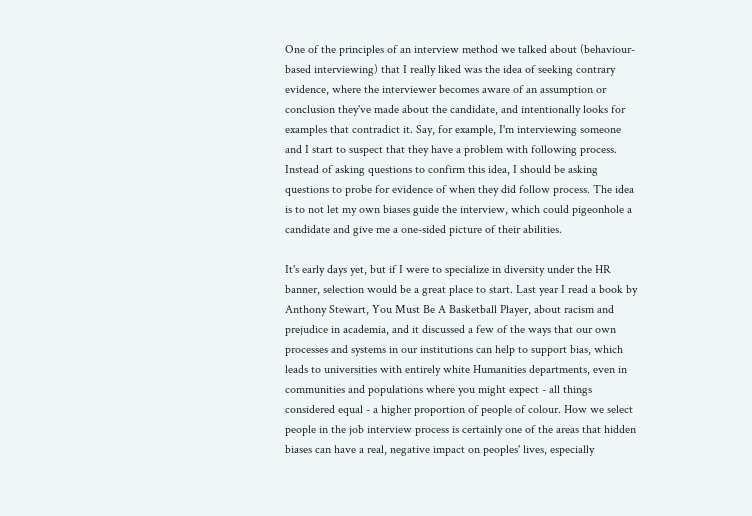One of the principles of an interview method we talked about (behaviour-based interviewing) that I really liked was the idea of seeking contrary evidence, where the interviewer becomes aware of an assumption or conclusion they've made about the candidate, and intentionally looks for examples that contradict it. Say, for example, I'm interviewing someone and I start to suspect that they have a problem with following process. Instead of asking questions to confirm this idea, I should be asking questions to probe for evidence of when they did follow process. The idea is to not let my own biases guide the interview, which could pigeonhole a candidate and give me a one-sided picture of their abilities.

It's early days yet, but if I were to specialize in diversity under the HR banner, selection would be a great place to start. Last year I read a book by Anthony Stewart, You Must Be A Basketball Player, about racism and prejudice in academia, and it discussed a few of the ways that our own processes and systems in our institutions can help to support bias, which leads to universities with entirely white Humanities departments, even in communities and populations where you might expect - all things considered equal - a higher proportion of people of colour. How we select people in the job interview process is certainly one of the areas that hidden biases can have a real, negative impact on peoples' lives, especially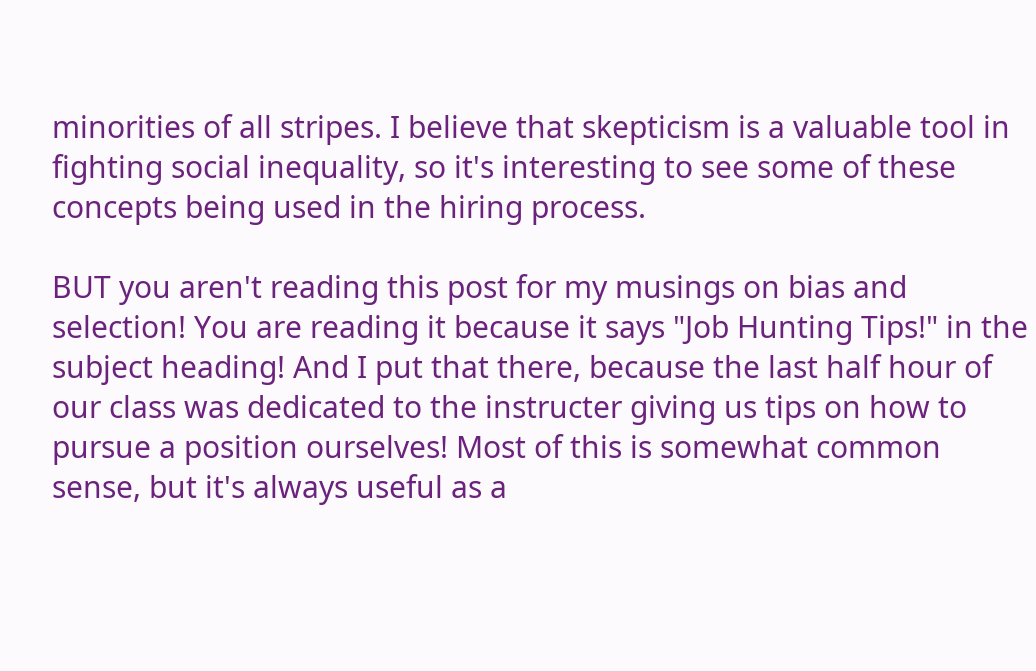minorities of all stripes. I believe that skepticism is a valuable tool in fighting social inequality, so it's interesting to see some of these concepts being used in the hiring process.

BUT you aren't reading this post for my musings on bias and selection! You are reading it because it says "Job Hunting Tips!" in the subject heading! And I put that there, because the last half hour of our class was dedicated to the instructer giving us tips on how to pursue a position ourselves! Most of this is somewhat common sense, but it's always useful as a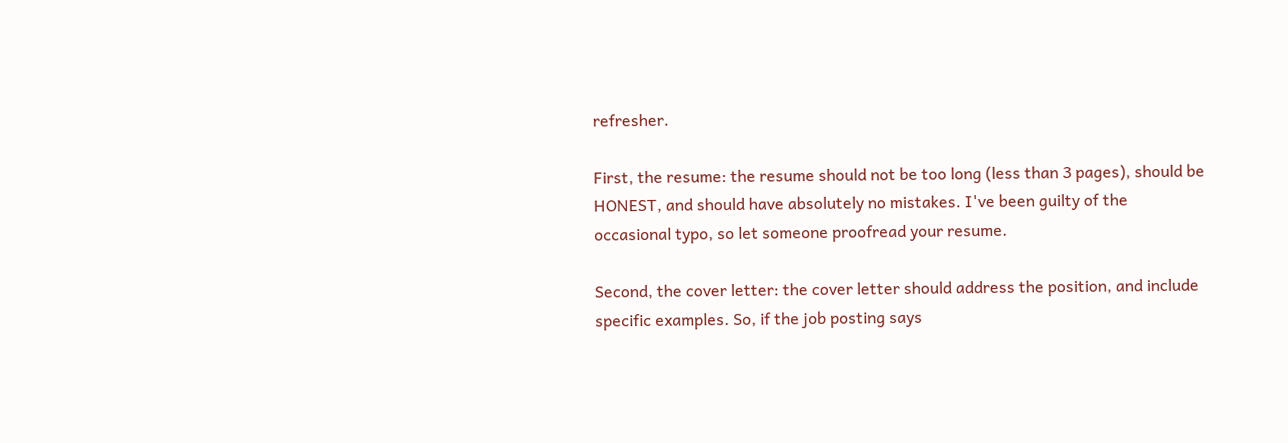refresher.

First, the resume: the resume should not be too long (less than 3 pages), should be HONEST, and should have absolutely no mistakes. I've been guilty of the occasional typo, so let someone proofread your resume.

Second, the cover letter: the cover letter should address the position, and include specific examples. So, if the job posting says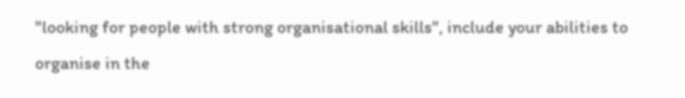"looking for people with strong organisational skills", include your abilities to organise in the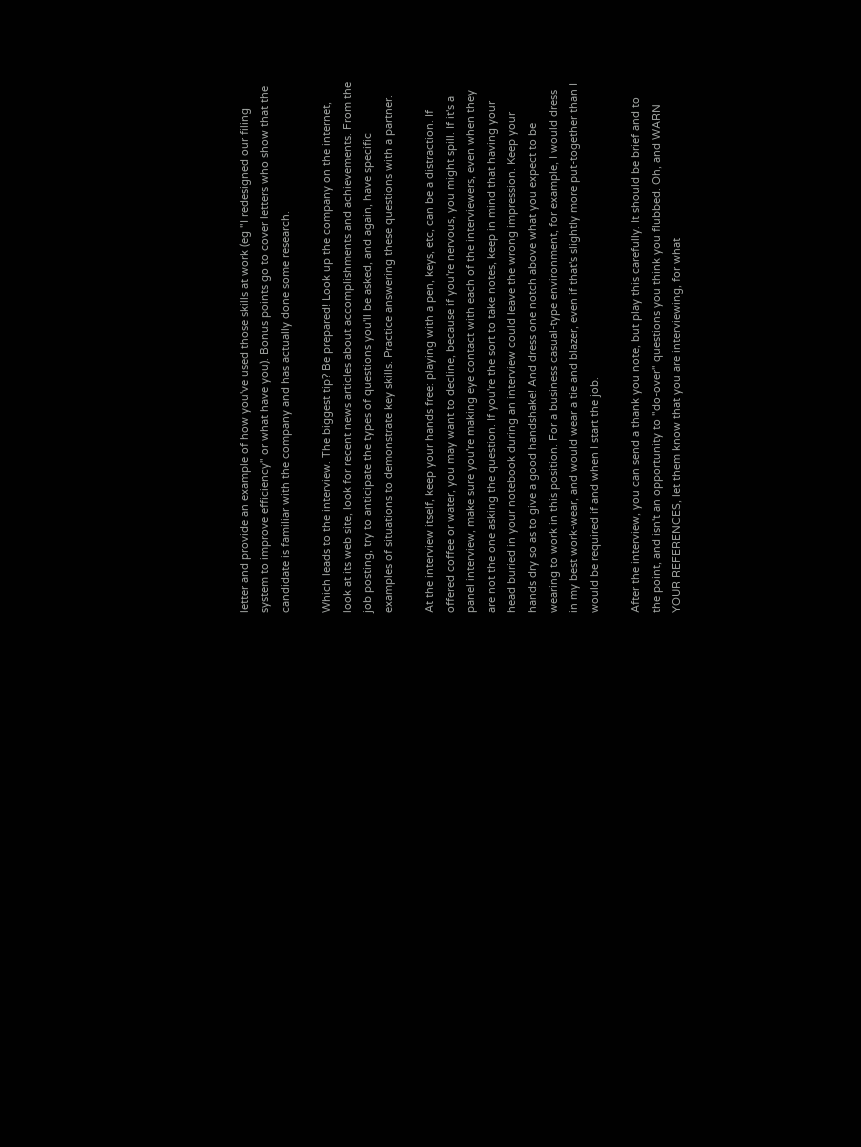letter and provide an example of how you've used those skills at work (eg "I redesigned our filing system to improve efficiency" or what have you). Bonus points go to cover letters who show that the candidate is familiar with the company and has actually done some research.

Which leads to the interview. The biggest tip? Be prepared! Look up the company on the internet, look at its web site, look for recent news articles about accomplishments and achievements. From the job posting, try to anticipate the types of questions you'll be asked, and again, have specific examples of situations to demonstrate key skills. Practice answering these questions with a partner.

At the interview itself, keep your hands free: playing with a pen, keys, etc, can be a distraction. If offered coffee or water, you may want to decline, because if you're nervous, you might spill. If it's a panel interview, make sure you're making eye contact with each of the interviewers, even when they are not the one asking the question. If you're the sort to take notes, keep in mind that having your head buried in your notebook during an interview could leave the wrong impression. Keep your hands dry so as to give a good handshake! And dress one notch above what you expect to be wearing to work in this position. For a business casual-type environment, for example, I would dress in my best work-wear, and would wear a tie and blazer, even if that's slightly more put-together than I would be required if and when I start the job.

After the interview, you can send a thank you note, but play this carefully. It should be brief and to the point, and isn't an opportunity to "do-over" questions you think you flubbed. Oh, and WARN YOUR REFERENCES, let them know that you are interviewing, for what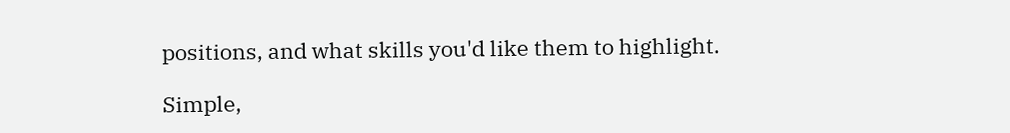positions, and what skills you'd like them to highlight.

Simple,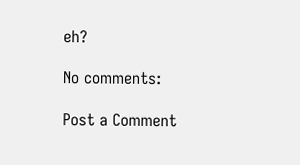eh?

No comments:

Post a Comment